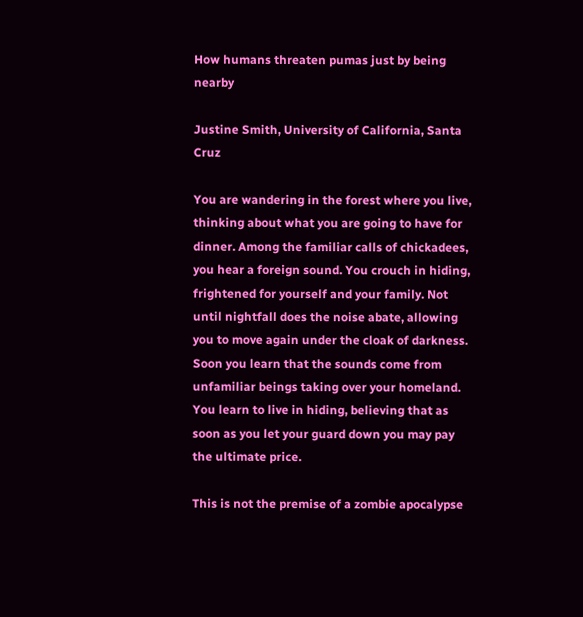How humans threaten pumas just by being nearby

Justine Smith, University of California, Santa Cruz

You are wandering in the forest where you live, thinking about what you are going to have for dinner. Among the familiar calls of chickadees, you hear a foreign sound. You crouch in hiding, frightened for yourself and your family. Not until nightfall does the noise abate, allowing you to move again under the cloak of darkness. Soon you learn that the sounds come from unfamiliar beings taking over your homeland. You learn to live in hiding, believing that as soon as you let your guard down you may pay the ultimate price.

This is not the premise of a zombie apocalypse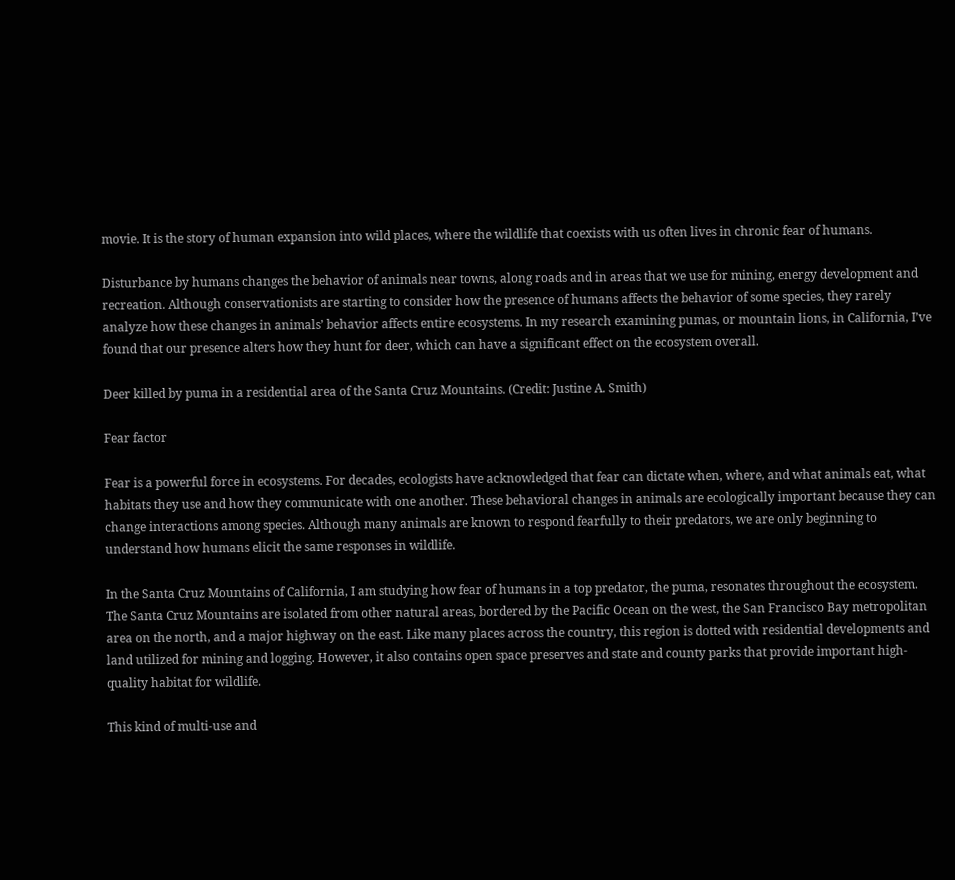movie. It is the story of human expansion into wild places, where the wildlife that coexists with us often lives in chronic fear of humans.

Disturbance by humans changes the behavior of animals near towns, along roads and in areas that we use for mining, energy development and recreation. Although conservationists are starting to consider how the presence of humans affects the behavior of some species, they rarely analyze how these changes in animals’ behavior affects entire ecosystems. In my research examining pumas, or mountain lions, in California, I’ve found that our presence alters how they hunt for deer, which can have a significant effect on the ecosystem overall.

Deer killed by puma in a residential area of the Santa Cruz Mountains. (Credit: Justine A. Smith)

Fear factor

Fear is a powerful force in ecosystems. For decades, ecologists have acknowledged that fear can dictate when, where, and what animals eat, what habitats they use and how they communicate with one another. These behavioral changes in animals are ecologically important because they can change interactions among species. Although many animals are known to respond fearfully to their predators, we are only beginning to understand how humans elicit the same responses in wildlife.

In the Santa Cruz Mountains of California, I am studying how fear of humans in a top predator, the puma, resonates throughout the ecosystem. The Santa Cruz Mountains are isolated from other natural areas, bordered by the Pacific Ocean on the west, the San Francisco Bay metropolitan area on the north, and a major highway on the east. Like many places across the country, this region is dotted with residential developments and land utilized for mining and logging. However, it also contains open space preserves and state and county parks that provide important high-quality habitat for wildlife.

This kind of multi-use and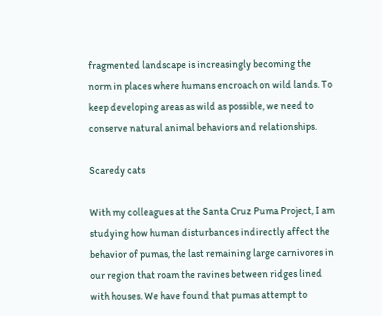fragmented landscape is increasingly becoming the norm in places where humans encroach on wild lands. To keep developing areas as wild as possible, we need to conserve natural animal behaviors and relationships.

Scaredy cats

With my colleagues at the Santa Cruz Puma Project, I am studying how human disturbances indirectly affect the behavior of pumas, the last remaining large carnivores in our region that roam the ravines between ridges lined with houses. We have found that pumas attempt to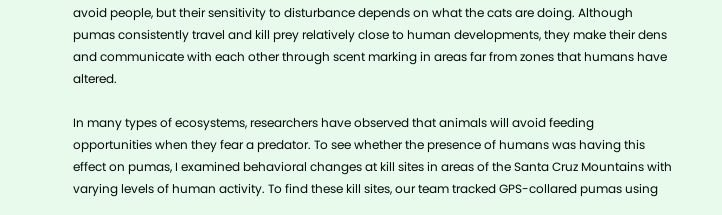avoid people, but their sensitivity to disturbance depends on what the cats are doing. Although pumas consistently travel and kill prey relatively close to human developments, they make their dens and communicate with each other through scent marking in areas far from zones that humans have altered.

In many types of ecosystems, researchers have observed that animals will avoid feeding opportunities when they fear a predator. To see whether the presence of humans was having this effect on pumas, I examined behavioral changes at kill sites in areas of the Santa Cruz Mountains with varying levels of human activity. To find these kill sites, our team tracked GPS-collared pumas using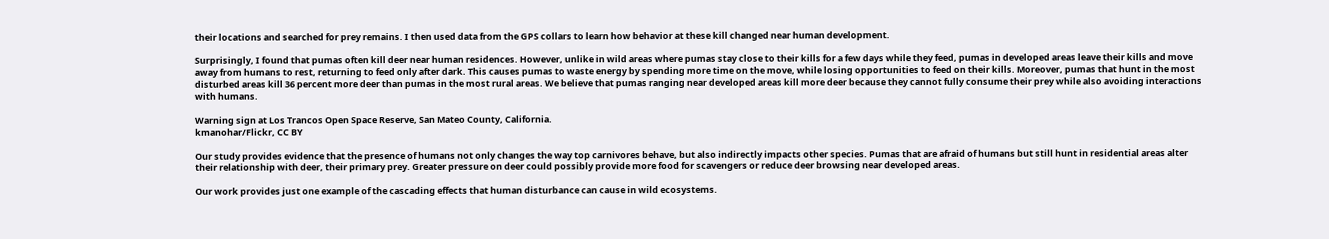their locations and searched for prey remains. I then used data from the GPS collars to learn how behavior at these kill changed near human development.

Surprisingly, I found that pumas often kill deer near human residences. However, unlike in wild areas where pumas stay close to their kills for a few days while they feed, pumas in developed areas leave their kills and move away from humans to rest, returning to feed only after dark. This causes pumas to waste energy by spending more time on the move, while losing opportunities to feed on their kills. Moreover, pumas that hunt in the most disturbed areas kill 36 percent more deer than pumas in the most rural areas. We believe that pumas ranging near developed areas kill more deer because they cannot fully consume their prey while also avoiding interactions with humans.

Warning sign at Los Trancos Open Space Reserve, San Mateo County, California.
kmanohar/Flickr, CC BY

Our study provides evidence that the presence of humans not only changes the way top carnivores behave, but also indirectly impacts other species. Pumas that are afraid of humans but still hunt in residential areas alter their relationship with deer, their primary prey. Greater pressure on deer could possibly provide more food for scavengers or reduce deer browsing near developed areas.

Our work provides just one example of the cascading effects that human disturbance can cause in wild ecosystems.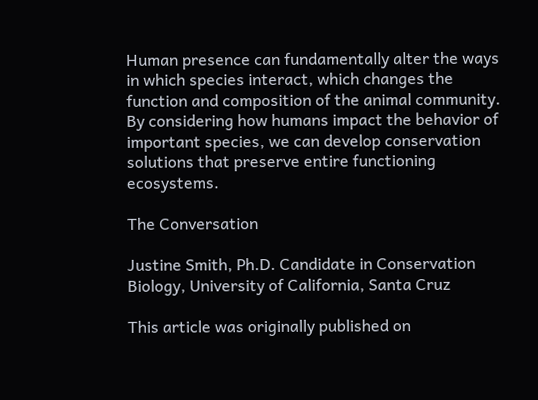Human presence can fundamentally alter the ways in which species interact, which changes the function and composition of the animal community. By considering how humans impact the behavior of important species, we can develop conservation solutions that preserve entire functioning ecosystems.

The Conversation

Justine Smith, Ph.D. Candidate in Conservation Biology, University of California, Santa Cruz

This article was originally published on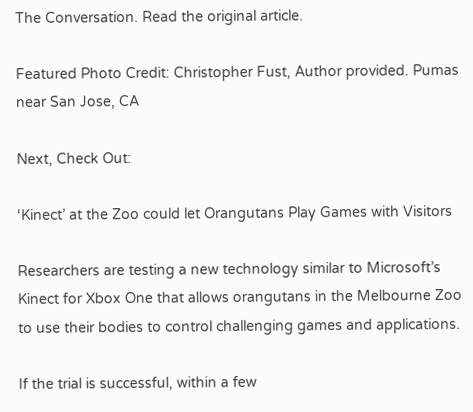The Conversation. Read the original article.

Featured Photo Credit: Christopher Fust, Author provided. Pumas near San Jose, CA

Next, Check Out:

‘Kinect’ at the Zoo could let Orangutans Play Games with Visitors

Researchers are testing a new technology similar to Microsoft’s Kinect for Xbox One that allows orangutans in the Melbourne Zoo to use their bodies to control challenging games and applications.

If the trial is successful, within a few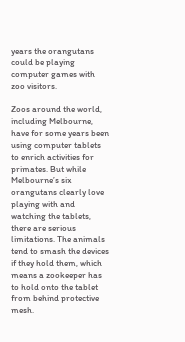years the orangutans could be playing computer games with zoo visitors.

Zoos around the world, including Melbourne, have for some years been using computer tablets to enrich activities for primates. But while Melbourne’s six orangutans clearly love playing with and watching the tablets, there are serious limitations. The animals tend to smash the devices if they hold them, which means a zookeeper has to hold onto the tablet from behind protective mesh.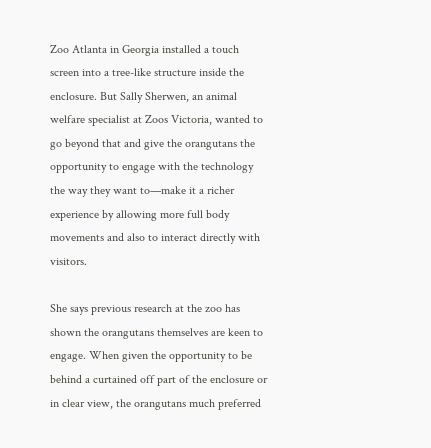Zoo Atlanta in Georgia installed a touch screen into a tree-like structure inside the enclosure. But Sally Sherwen, an animal welfare specialist at Zoos Victoria, wanted to go beyond that and give the orangutans the opportunity to engage with the technology the way they want to—make it a richer experience by allowing more full body movements and also to interact directly with visitors.

She says previous research at the zoo has shown the orangutans themselves are keen to engage. When given the opportunity to be behind a curtained off part of the enclosure or in clear view, the orangutans much preferred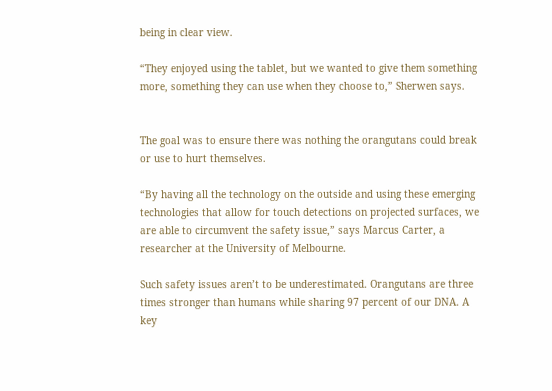being in clear view.

“They enjoyed using the tablet, but we wanted to give them something more, something they can use when they choose to,” Sherwen says.


The goal was to ensure there was nothing the orangutans could break or use to hurt themselves.

“By having all the technology on the outside and using these emerging technologies that allow for touch detections on projected surfaces, we are able to circumvent the safety issue,” says Marcus Carter, a researcher at the University of Melbourne.

Such safety issues aren’t to be underestimated. Orangutans are three times stronger than humans while sharing 97 percent of our DNA. A key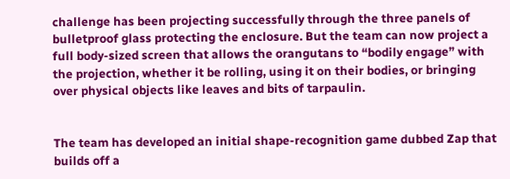challenge has been projecting successfully through the three panels of bulletproof glass protecting the enclosure. But the team can now project a full body-sized screen that allows the orangutans to “bodily engage” with the projection, whether it be rolling, using it on their bodies, or bringing over physical objects like leaves and bits of tarpaulin.


The team has developed an initial shape-recognition game dubbed Zap that builds off a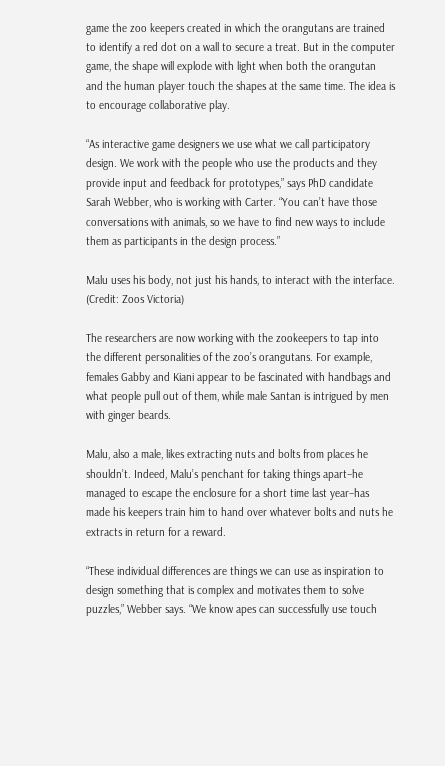game the zoo keepers created in which the orangutans are trained to identify a red dot on a wall to secure a treat. But in the computer game, the shape will explode with light when both the orangutan and the human player touch the shapes at the same time. The idea is to encourage collaborative play.

“As interactive game designers we use what we call participatory design. We work with the people who use the products and they provide input and feedback for prototypes,” says PhD candidate Sarah Webber, who is working with Carter. “You can’t have those conversations with animals, so we have to find new ways to include them as participants in the design process.”

Malu uses his body, not just his hands, to interact with the interface. (Credit: Zoos Victoria)

The researchers are now working with the zookeepers to tap into the different personalities of the zoo’s orangutans. For example, females Gabby and Kiani appear to be fascinated with handbags and what people pull out of them, while male Santan is intrigued by men with ginger beards.

Malu, also a male, likes extracting nuts and bolts from places he shouldn’t. Indeed, Malu’s penchant for taking things apart–he managed to escape the enclosure for a short time last year–has made his keepers train him to hand over whatever bolts and nuts he extracts in return for a reward.

“These individual differences are things we can use as inspiration to design something that is complex and motivates them to solve puzzles,” Webber says. “We know apes can successfully use touch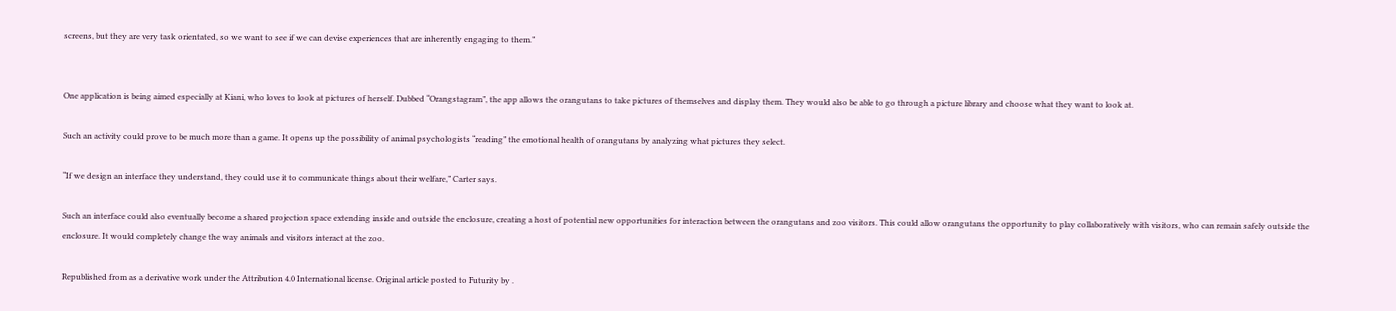screens, but they are very task orientated, so we want to see if we can devise experiences that are inherently engaging to them.”


One application is being aimed especially at Kiani, who loves to look at pictures of herself. Dubbed “Orangstagram”, the app allows the orangutans to take pictures of themselves and display them. They would also be able to go through a picture library and choose what they want to look at.

Such an activity could prove to be much more than a game. It opens up the possibility of animal psychologists “reading” the emotional health of orangutans by analyzing what pictures they select.

“If we design an interface they understand, they could use it to communicate things about their welfare,” Carter says.

Such an interface could also eventually become a shared projection space extending inside and outside the enclosure, creating a host of potential new opportunities for interaction between the orangutans and zoo visitors. This could allow orangutans the opportunity to play collaboratively with visitors, who can remain safely outside the enclosure. It would completely change the way animals and visitors interact at the zoo.

Republished from as a derivative work under the Attribution 4.0 International license. Original article posted to Futurity by .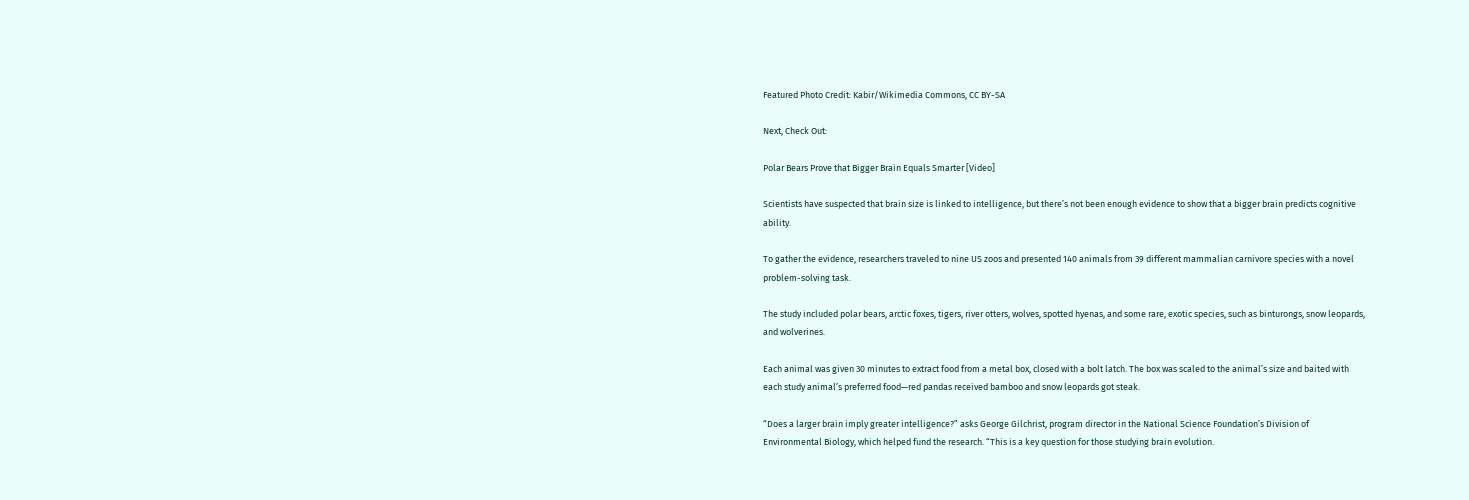Featured Photo Credit: Kabir/Wikimedia Commons, CC BY-SA

Next, Check Out:

Polar Bears Prove that Bigger Brain Equals Smarter [Video]

Scientists have suspected that brain size is linked to intelligence, but there’s not been enough evidence to show that a bigger brain predicts cognitive ability.

To gather the evidence, researchers traveled to nine US zoos and presented 140 animals from 39 different mammalian carnivore species with a novel problem-solving task.

The study included polar bears, arctic foxes, tigers, river otters, wolves, spotted hyenas, and some rare, exotic species, such as binturongs, snow leopards, and wolverines.

Each animal was given 30 minutes to extract food from a metal box, closed with a bolt latch. The box was scaled to the animal’s size and baited with each study animal’s preferred food—red pandas received bamboo and snow leopards got steak.

“Does a larger brain imply greater intelligence?” asks George Gilchrist, program director in the National Science Foundation’s Division of Environmental Biology, which helped fund the research. “This is a key question for those studying brain evolution.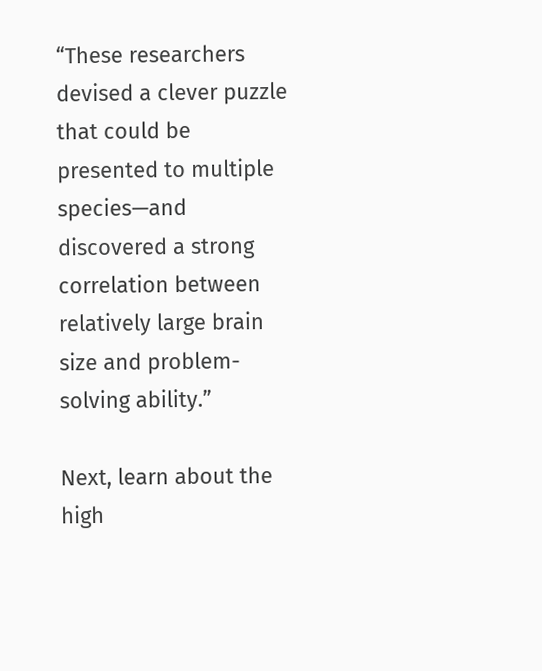“These researchers devised a clever puzzle that could be presented to multiple species—and discovered a strong correlation between relatively large brain size and problem-solving ability.”

Next, learn about the high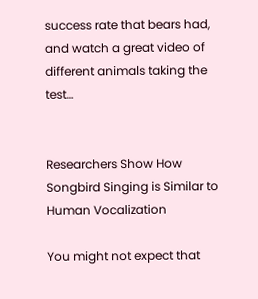success rate that bears had, and watch a great video of different animals taking the test…


Researchers Show How Songbird Singing is Similar to Human Vocalization

You might not expect that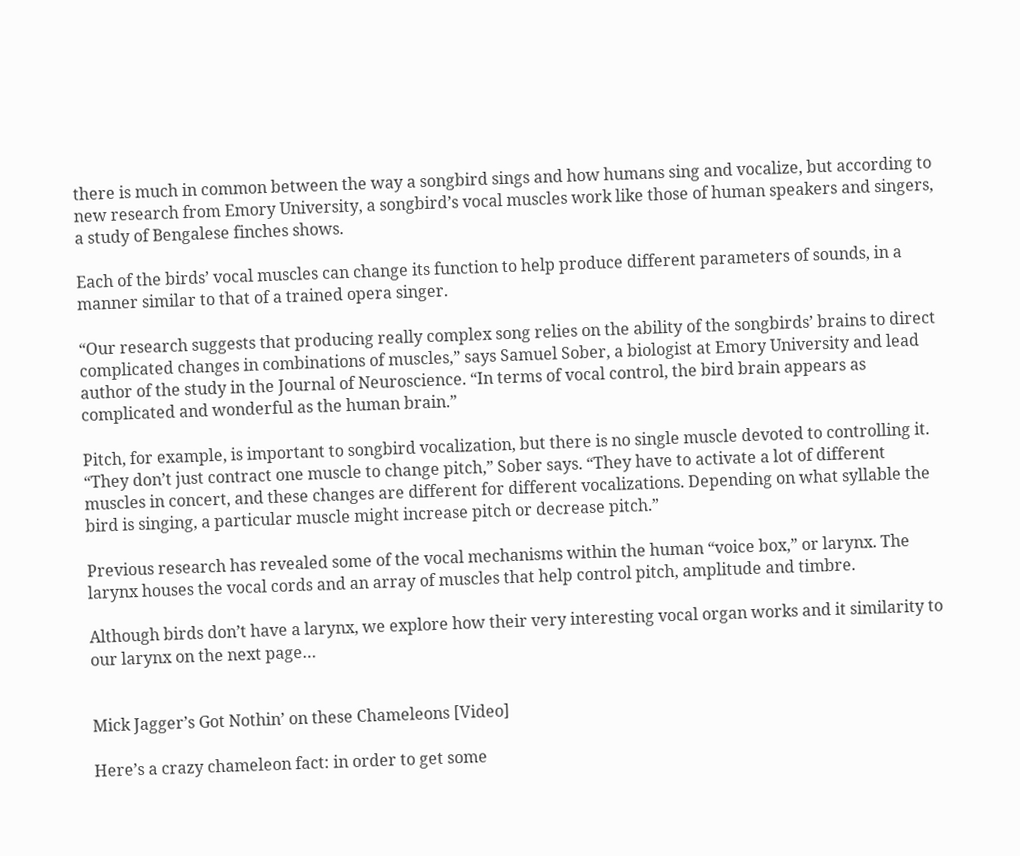there is much in common between the way a songbird sings and how humans sing and vocalize, but according to new research from Emory University, a songbird’s vocal muscles work like those of human speakers and singers, a study of Bengalese finches shows.

Each of the birds’ vocal muscles can change its function to help produce different parameters of sounds, in a manner similar to that of a trained opera singer.

“Our research suggests that producing really complex song relies on the ability of the songbirds’ brains to direct complicated changes in combinations of muscles,” says Samuel Sober, a biologist at Emory University and lead author of the study in the Journal of Neuroscience. “In terms of vocal control, the bird brain appears as complicated and wonderful as the human brain.”

Pitch, for example, is important to songbird vocalization, but there is no single muscle devoted to controlling it. “They don’t just contract one muscle to change pitch,” Sober says. “They have to activate a lot of different muscles in concert, and these changes are different for different vocalizations. Depending on what syllable the bird is singing, a particular muscle might increase pitch or decrease pitch.”

Previous research has revealed some of the vocal mechanisms within the human “voice box,” or larynx. The larynx houses the vocal cords and an array of muscles that help control pitch, amplitude and timbre.

Although birds don’t have a larynx, we explore how their very interesting vocal organ works and it similarity to our larynx on the next page…


Mick Jagger’s Got Nothin’ on these Chameleons [Video]

Here’s a crazy chameleon fact: in order to get some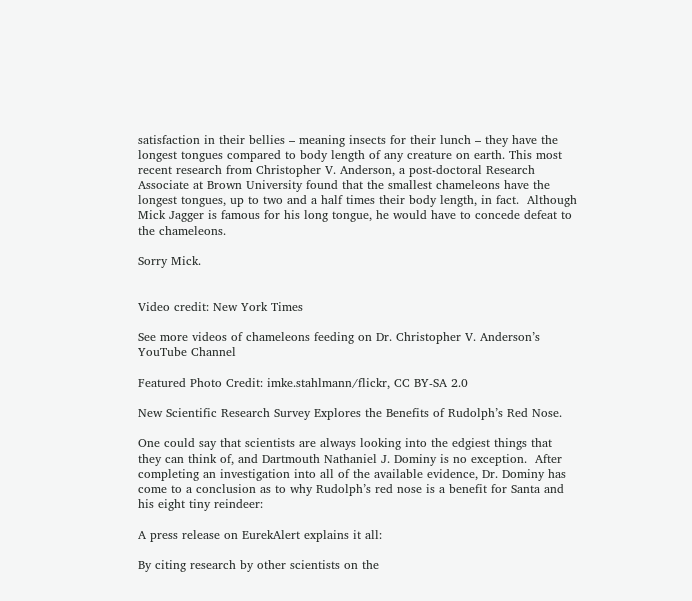satisfaction in their bellies – meaning insects for their lunch – they have the longest tongues compared to body length of any creature on earth. This most recent research from Christopher V. Anderson, a post-doctoral Research Associate at Brown University found that the smallest chameleons have the longest tongues, up to two and a half times their body length, in fact.  Although Mick Jagger is famous for his long tongue, he would have to concede defeat to the chameleons.

Sorry Mick.


Video credit: New York Times

See more videos of chameleons feeding on Dr. Christopher V. Anderson’s YouTube Channel

Featured Photo Credit: imke.stahlmann/flickr, CC BY-SA 2.0

New Scientific Research Survey Explores the Benefits of Rudolph’s Red Nose.

One could say that scientists are always looking into the edgiest things that they can think of, and Dartmouth Nathaniel J. Dominy is no exception.  After completing an investigation into all of the available evidence, Dr. Dominy has come to a conclusion as to why Rudolph’s red nose is a benefit for Santa and his eight tiny reindeer:

A press release on EurekAlert explains it all:

By citing research by other scientists on the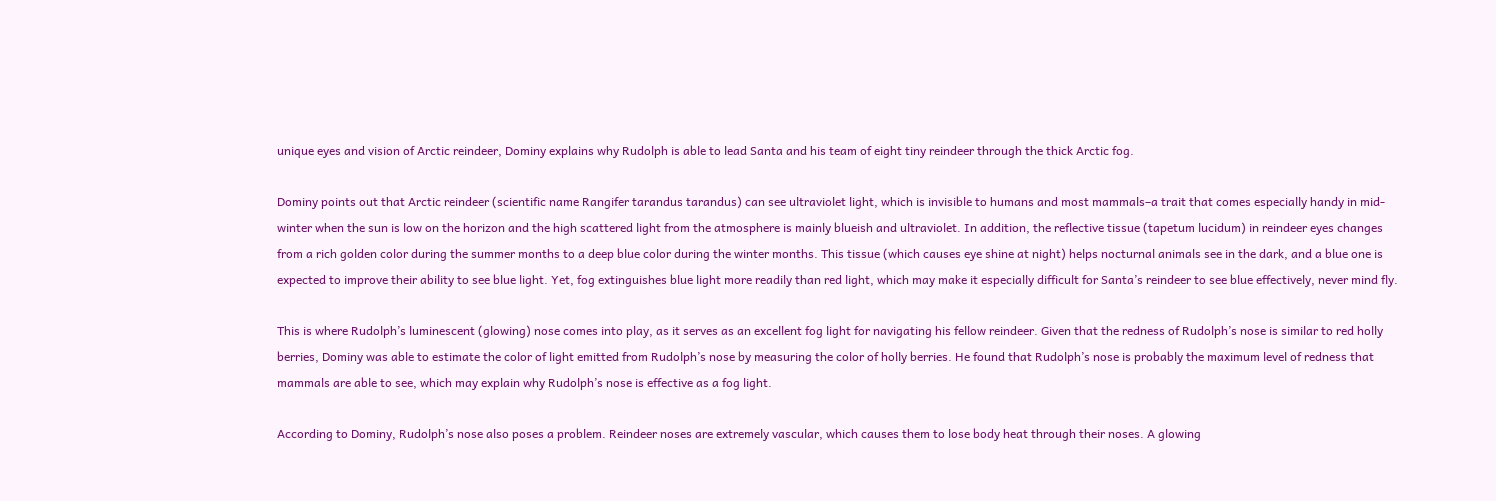unique eyes and vision of Arctic reindeer, Dominy explains why Rudolph is able to lead Santa and his team of eight tiny reindeer through the thick Arctic fog.

Dominy points out that Arctic reindeer (scientific name Rangifer tarandus tarandus) can see ultraviolet light, which is invisible to humans and most mammals–a trait that comes especially handy in mid-winter when the sun is low on the horizon and the high scattered light from the atmosphere is mainly blueish and ultraviolet. In addition, the reflective tissue (tapetum lucidum) in reindeer eyes changes from a rich golden color during the summer months to a deep blue color during the winter months. This tissue (which causes eye shine at night) helps nocturnal animals see in the dark, and a blue one is expected to improve their ability to see blue light. Yet, fog extinguishes blue light more readily than red light, which may make it especially difficult for Santa’s reindeer to see blue effectively, never mind fly.

This is where Rudolph’s luminescent (glowing) nose comes into play, as it serves as an excellent fog light for navigating his fellow reindeer. Given that the redness of Rudolph’s nose is similar to red holly berries, Dominy was able to estimate the color of light emitted from Rudolph’s nose by measuring the color of holly berries. He found that Rudolph’s nose is probably the maximum level of redness that mammals are able to see, which may explain why Rudolph’s nose is effective as a fog light.

According to Dominy, Rudolph’s nose also poses a problem. Reindeer noses are extremely vascular, which causes them to lose body heat through their noses. A glowing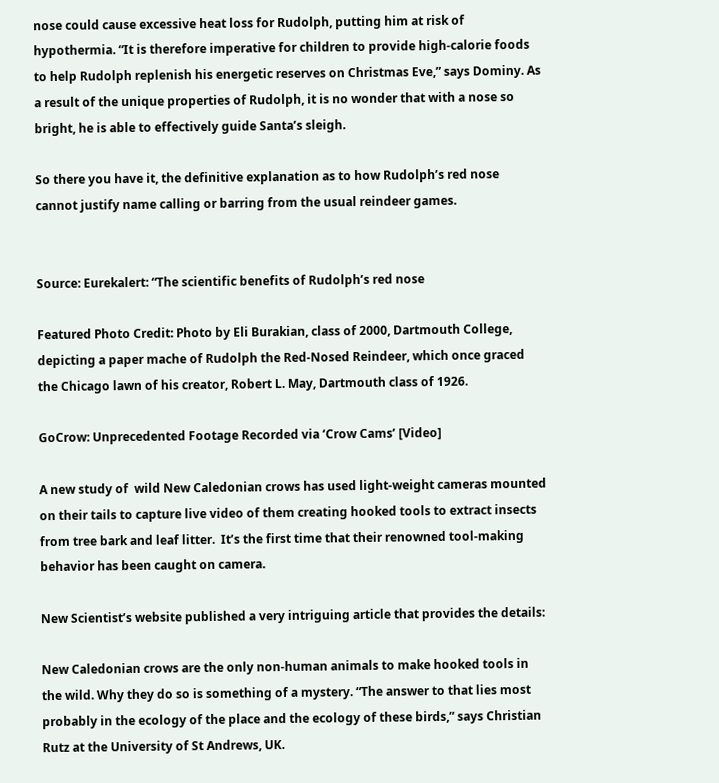nose could cause excessive heat loss for Rudolph, putting him at risk of hypothermia. “It is therefore imperative for children to provide high-calorie foods to help Rudolph replenish his energetic reserves on Christmas Eve,” says Dominy. As a result of the unique properties of Rudolph, it is no wonder that with a nose so bright, he is able to effectively guide Santa’s sleigh.

So there you have it, the definitive explanation as to how Rudolph’s red nose cannot justify name calling or barring from the usual reindeer games.


Source: Eurekalert: “The scientific benefits of Rudolph’s red nose

Featured Photo Credit: Photo by Eli Burakian, class of 2000, Dartmouth College, depicting a paper mache of Rudolph the Red-Nosed Reindeer, which once graced the Chicago lawn of his creator, Robert L. May, Dartmouth class of 1926.

GoCrow: Unprecedented Footage Recorded via ‘Crow Cams’ [Video]

A new study of  wild New Caledonian crows has used light-weight cameras mounted on their tails to capture live video of them creating hooked tools to extract insects from tree bark and leaf litter.  It’s the first time that their renowned tool-making behavior has been caught on camera.

New Scientist’s website published a very intriguing article that provides the details:

New Caledonian crows are the only non-human animals to make hooked tools in the wild. Why they do so is something of a mystery. “The answer to that lies most probably in the ecology of the place and the ecology of these birds,” says Christian Rutz at the University of St Andrews, UK.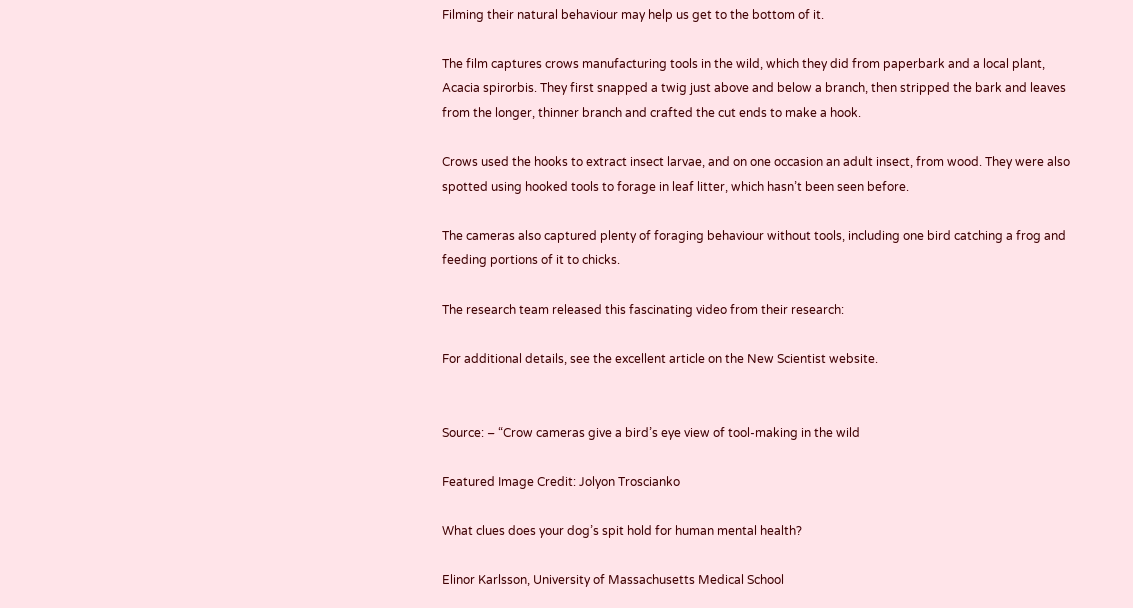Filming their natural behaviour may help us get to the bottom of it.

The film captures crows manufacturing tools in the wild, which they did from paperbark and a local plant, Acacia spirorbis. They first snapped a twig just above and below a branch, then stripped the bark and leaves from the longer, thinner branch and crafted the cut ends to make a hook.

Crows used the hooks to extract insect larvae, and on one occasion an adult insect, from wood. They were also spotted using hooked tools to forage in leaf litter, which hasn’t been seen before.

The cameras also captured plenty of foraging behaviour without tools, including one bird catching a frog and feeding portions of it to chicks.

The research team released this fascinating video from their research:

For additional details, see the excellent article on the New Scientist website.


Source: – “Crow cameras give a bird’s eye view of tool-making in the wild

Featured Image Credit: Jolyon Troscianko

What clues does your dog’s spit hold for human mental health?

Elinor Karlsson, University of Massachusetts Medical School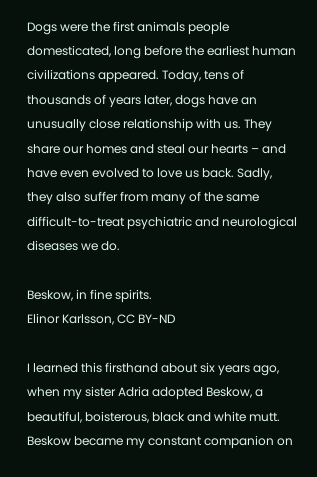Dogs were the first animals people domesticated, long before the earliest human civilizations appeared. Today, tens of thousands of years later, dogs have an unusually close relationship with us. They share our homes and steal our hearts – and have even evolved to love us back. Sadly, they also suffer from many of the same difficult-to-treat psychiatric and neurological diseases we do.

Beskow, in fine spirits.
Elinor Karlsson, CC BY-ND

I learned this firsthand about six years ago, when my sister Adria adopted Beskow, a beautiful, boisterous, black and white mutt. Beskow became my constant companion on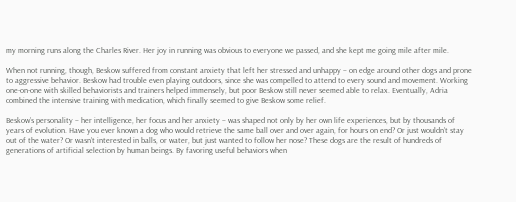my morning runs along the Charles River. Her joy in running was obvious to everyone we passed, and she kept me going mile after mile.

When not running, though, Beskow suffered from constant anxiety that left her stressed and unhappy – on edge around other dogs and prone to aggressive behavior. Beskow had trouble even playing outdoors, since she was compelled to attend to every sound and movement. Working one-on-one with skilled behaviorists and trainers helped immensely, but poor Beskow still never seemed able to relax. Eventually, Adria combined the intensive training with medication, which finally seemed to give Beskow some relief.

Beskow’s personality – her intelligence, her focus and her anxiety – was shaped not only by her own life experiences, but by thousands of years of evolution. Have you ever known a dog who would retrieve the same ball over and over again, for hours on end? Or just wouldn’t stay out of the water? Or wasn’t interested in balls, or water, but just wanted to follow her nose? These dogs are the result of hundreds of generations of artificial selection by human beings. By favoring useful behaviors when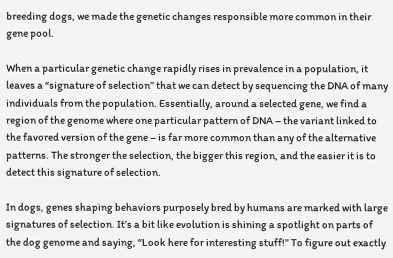breeding dogs, we made the genetic changes responsible more common in their gene pool.

When a particular genetic change rapidly rises in prevalence in a population, it leaves a “signature of selection” that we can detect by sequencing the DNA of many individuals from the population. Essentially, around a selected gene, we find a region of the genome where one particular pattern of DNA – the variant linked to the favored version of the gene – is far more common than any of the alternative patterns. The stronger the selection, the bigger this region, and the easier it is to detect this signature of selection.

In dogs, genes shaping behaviors purposely bred by humans are marked with large signatures of selection. It’s a bit like evolution is shining a spotlight on parts of the dog genome and saying, “Look here for interesting stuff!” To figure out exactly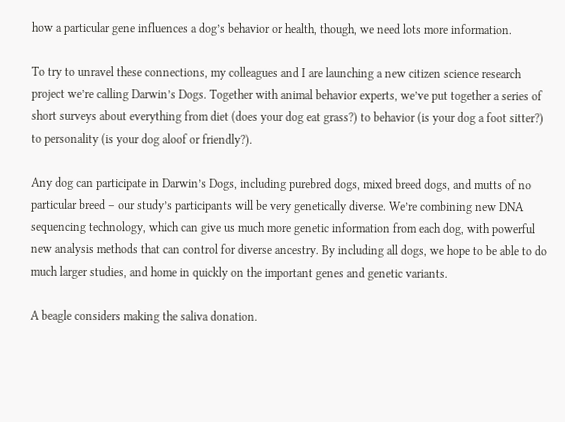how a particular gene influences a dog’s behavior or health, though, we need lots more information.

To try to unravel these connections, my colleagues and I are launching a new citizen science research project we’re calling Darwin’s Dogs. Together with animal behavior experts, we’ve put together a series of short surveys about everything from diet (does your dog eat grass?) to behavior (is your dog a foot sitter?) to personality (is your dog aloof or friendly?).

Any dog can participate in Darwin’s Dogs, including purebred dogs, mixed breed dogs, and mutts of no particular breed – our study’s participants will be very genetically diverse. We’re combining new DNA sequencing technology, which can give us much more genetic information from each dog, with powerful new analysis methods that can control for diverse ancestry. By including all dogs, we hope to be able to do much larger studies, and home in quickly on the important genes and genetic variants.

A beagle considers making the saliva donation.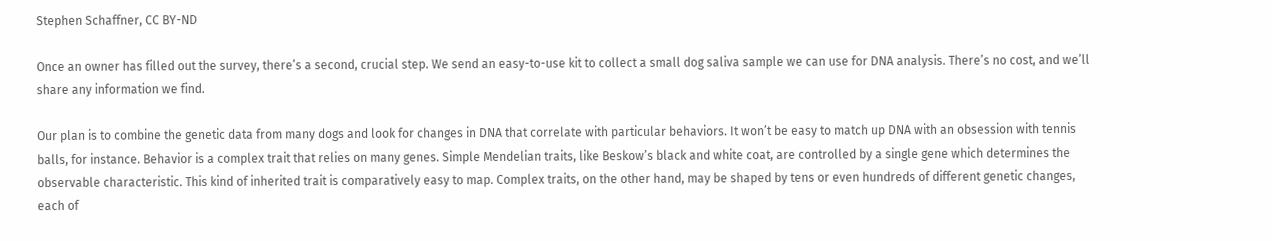Stephen Schaffner, CC BY-ND

Once an owner has filled out the survey, there’s a second, crucial step. We send an easy-to-use kit to collect a small dog saliva sample we can use for DNA analysis. There’s no cost, and we’ll share any information we find.

Our plan is to combine the genetic data from many dogs and look for changes in DNA that correlate with particular behaviors. It won’t be easy to match up DNA with an obsession with tennis balls, for instance. Behavior is a complex trait that relies on many genes. Simple Mendelian traits, like Beskow’s black and white coat, are controlled by a single gene which determines the observable characteristic. This kind of inherited trait is comparatively easy to map. Complex traits, on the other hand, may be shaped by tens or even hundreds of different genetic changes, each of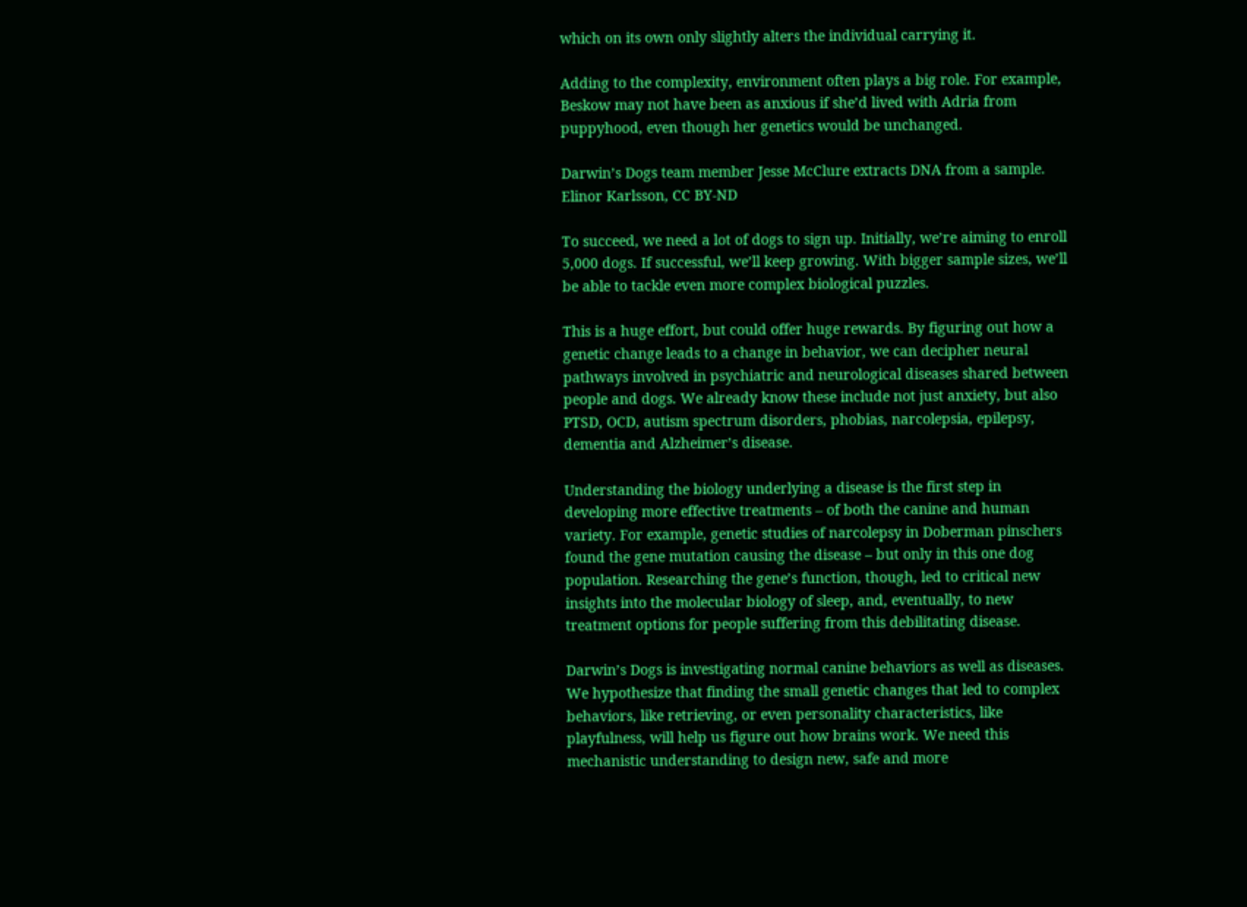which on its own only slightly alters the individual carrying it.

Adding to the complexity, environment often plays a big role. For example, Beskow may not have been as anxious if she’d lived with Adria from puppyhood, even though her genetics would be unchanged.

Darwin’s Dogs team member Jesse McClure extracts DNA from a sample.
Elinor Karlsson, CC BY-ND

To succeed, we need a lot of dogs to sign up. Initially, we’re aiming to enroll 5,000 dogs. If successful, we’ll keep growing. With bigger sample sizes, we’ll be able to tackle even more complex biological puzzles.

This is a huge effort, but could offer huge rewards. By figuring out how a genetic change leads to a change in behavior, we can decipher neural pathways involved in psychiatric and neurological diseases shared between people and dogs. We already know these include not just anxiety, but also PTSD, OCD, autism spectrum disorders, phobias, narcolepsia, epilepsy, dementia and Alzheimer’s disease.

Understanding the biology underlying a disease is the first step in developing more effective treatments – of both the canine and human variety. For example, genetic studies of narcolepsy in Doberman pinschers found the gene mutation causing the disease – but only in this one dog population. Researching the gene’s function, though, led to critical new insights into the molecular biology of sleep, and, eventually, to new treatment options for people suffering from this debilitating disease.

Darwin’s Dogs is investigating normal canine behaviors as well as diseases. We hypothesize that finding the small genetic changes that led to complex behaviors, like retrieving, or even personality characteristics, like playfulness, will help us figure out how brains work. We need this mechanistic understanding to design new, safe and more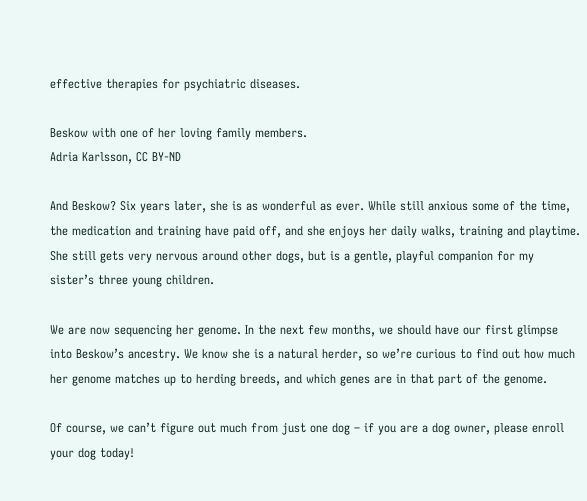effective therapies for psychiatric diseases.

Beskow with one of her loving family members.
Adria Karlsson, CC BY-ND

And Beskow? Six years later, she is as wonderful as ever. While still anxious some of the time, the medication and training have paid off, and she enjoys her daily walks, training and playtime. She still gets very nervous around other dogs, but is a gentle, playful companion for my sister’s three young children.

We are now sequencing her genome. In the next few months, we should have our first glimpse into Beskow’s ancestry. We know she is a natural herder, so we’re curious to find out how much her genome matches up to herding breeds, and which genes are in that part of the genome.

Of course, we can’t figure out much from just one dog – if you are a dog owner, please enroll your dog today!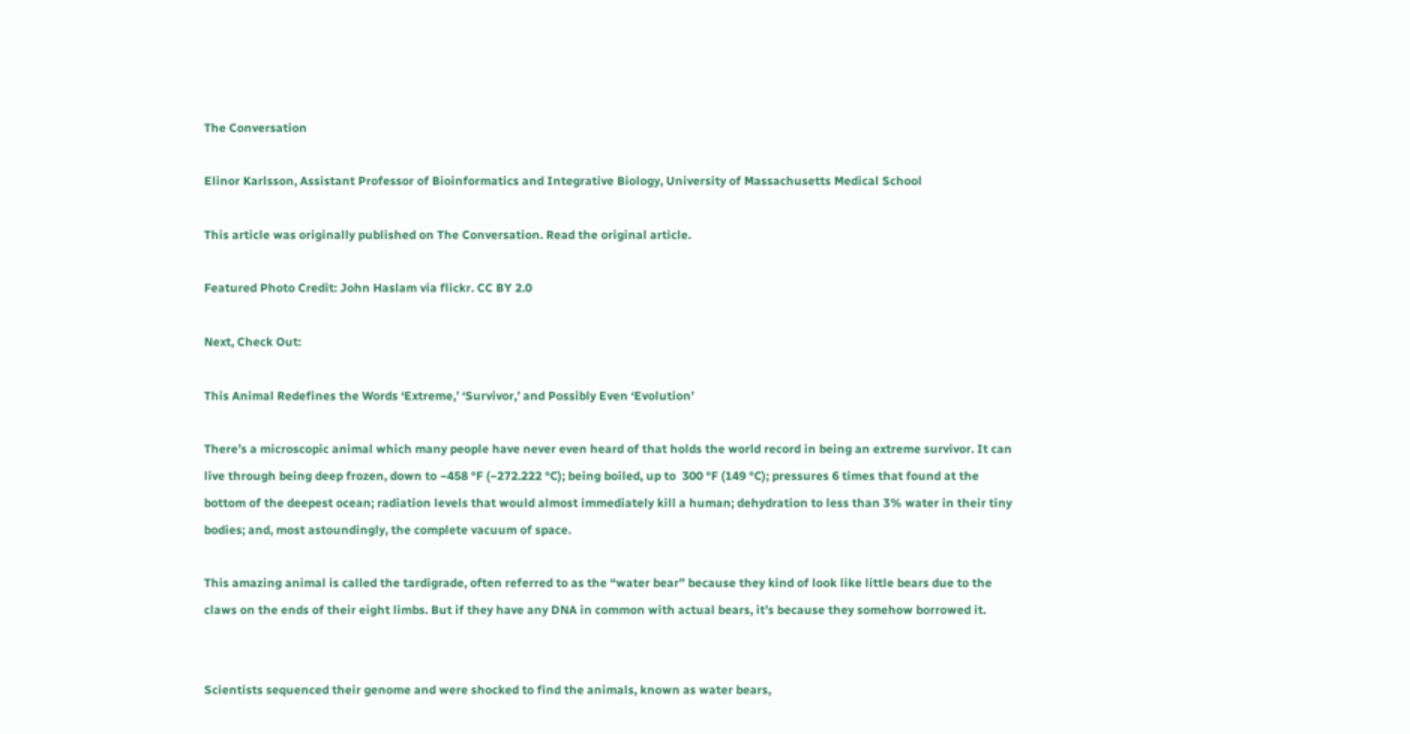The Conversation

Elinor Karlsson, Assistant Professor of Bioinformatics and Integrative Biology, University of Massachusetts Medical School

This article was originally published on The Conversation. Read the original article.

Featured Photo Credit: John Haslam via flickr. CC BY 2.0

Next, Check Out:

This Animal Redefines the Words ‘Extreme,’ ‘Survivor,’ and Possibly Even ‘Evolution’

There’s a microscopic animal which many people have never even heard of that holds the world record in being an extreme survivor. It can live through being deep frozen, down to −458 °F (−272.222 °C); being boiled, up to  300 °F (149 °C); pressures 6 times that found at the bottom of the deepest ocean; radiation levels that would almost immediately kill a human; dehydration to less than 3% water in their tiny bodies; and, most astoundingly, the complete vacuum of space.

This amazing animal is called the tardigrade, often referred to as the “water bear” because they kind of look like little bears due to the claws on the ends of their eight limbs. But if they have any DNA in common with actual bears, it’s because they somehow borrowed it.


Scientists sequenced their genome and were shocked to find the animals, known as water bears,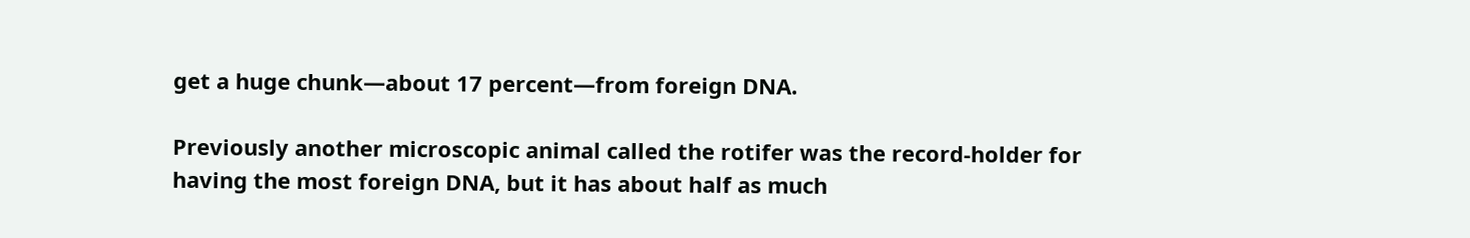get a huge chunk—about 17 percent—from foreign DNA.

Previously another microscopic animal called the rotifer was the record-holder for having the most foreign DNA, but it has about half as much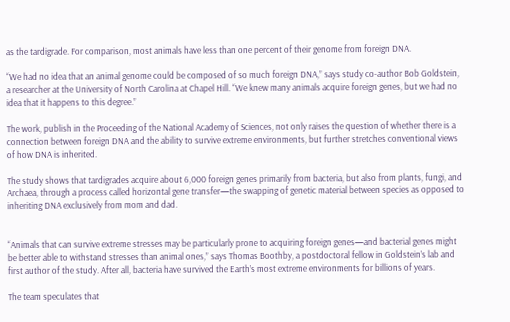as the tardigrade. For comparison, most animals have less than one percent of their genome from foreign DNA.

“We had no idea that an animal genome could be composed of so much foreign DNA,” says study co-author Bob Goldstein, a researcher at the University of North Carolina at Chapel Hill. “We knew many animals acquire foreign genes, but we had no idea that it happens to this degree.”

The work, publish in the Proceeding of the National Academy of Sciences, not only raises the question of whether there is a connection between foreign DNA and the ability to survive extreme environments, but further stretches conventional views of how DNA is inherited.

The study shows that tardigrades acquire about 6,000 foreign genes primarily from bacteria, but also from plants, fungi, and Archaea, through a process called horizontal gene transfer—the swapping of genetic material between species as opposed to inheriting DNA exclusively from mom and dad.


“Animals that can survive extreme stresses may be particularly prone to acquiring foreign genes—and bacterial genes might be better able to withstand stresses than animal ones,” says Thomas Boothby, a postdoctoral fellow in Goldstein’s lab and first author of the study. After all, bacteria have survived the Earth’s most extreme environments for billions of years.

The team speculates that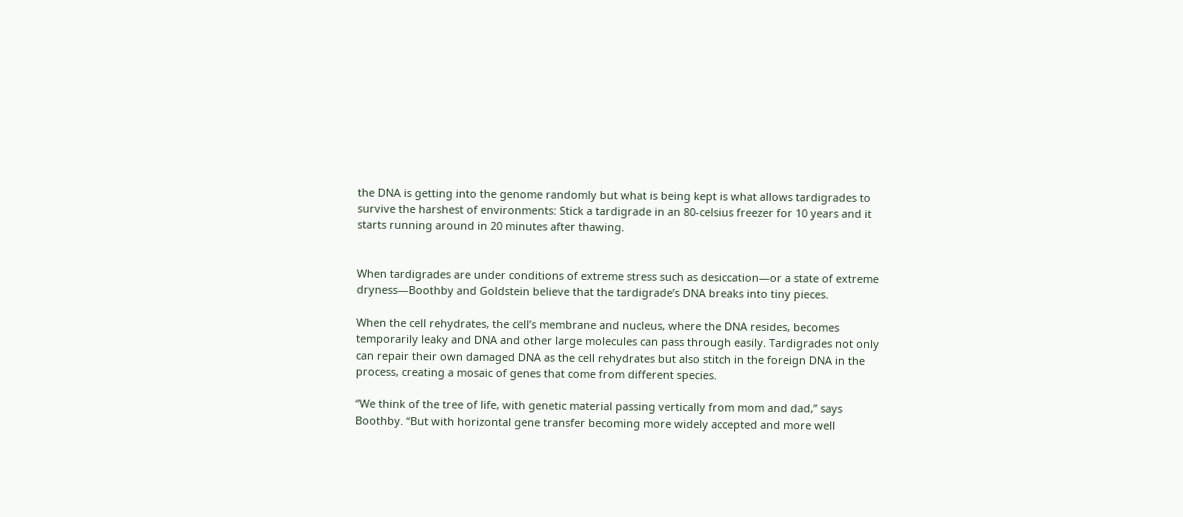the DNA is getting into the genome randomly but what is being kept is what allows tardigrades to survive the harshest of environments: Stick a tardigrade in an 80-celsius freezer for 10 years and it starts running around in 20 minutes after thawing.


When tardigrades are under conditions of extreme stress such as desiccation—or a state of extreme dryness—Boothby and Goldstein believe that the tardigrade’s DNA breaks into tiny pieces.

When the cell rehydrates, the cell’s membrane and nucleus, where the DNA resides, becomes temporarily leaky and DNA and other large molecules can pass through easily. Tardigrades not only can repair their own damaged DNA as the cell rehydrates but also stitch in the foreign DNA in the process, creating a mosaic of genes that come from different species.

“We think of the tree of life, with genetic material passing vertically from mom and dad,” says Boothby. “But with horizontal gene transfer becoming more widely accepted and more well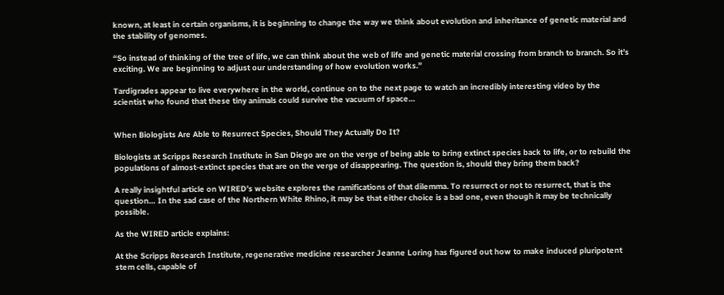known, at least in certain organisms, it is beginning to change the way we think about evolution and inheritance of genetic material and the stability of genomes.

“So instead of thinking of the tree of life, we can think about the web of life and genetic material crossing from branch to branch. So it’s exciting. We are beginning to adjust our understanding of how evolution works.”

Tardigrades appear to live everywhere in the world, continue on to the next page to watch an incredibly interesting video by the scientist who found that these tiny animals could survive the vacuum of space…


When Biologists Are Able to Resurrect Species, Should They Actually Do It?

Biologists at Scripps Research Institute in San Diego are on the verge of being able to bring extinct species back to life, or to rebuild the populations of almost-extinct species that are on the verge of disappearing. The question is, should they bring them back?

A really insightful article on WIRED’s website explores the ramifications of that dilemma. To resurrect or not to resurrect, that is the question… In the sad case of the Northern White Rhino, it may be that either choice is a bad one, even though it may be technically possible.

As the WIRED article explains:

At the Scripps Research Institute, regenerative medicine researcher Jeanne Loring has figured out how to make induced pluripotent stem cells, capable of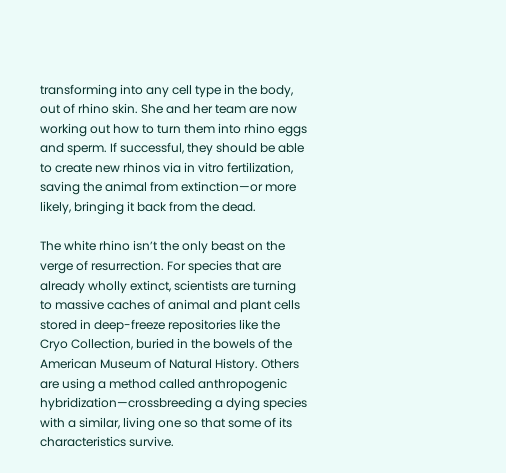transforming into any cell type in the body, out of rhino skin. She and her team are now working out how to turn them into rhino eggs and sperm. If successful, they should be able to create new rhinos via in vitro fertilization, saving the animal from extinction—or more likely, bringing it back from the dead.

The white rhino isn’t the only beast on the verge of resurrection. For species that are already wholly extinct, scientists are turning to massive caches of animal and plant cells stored in deep-freeze repositories like the Cryo Collection, buried in the bowels of the American Museum of Natural History. Others are using a method called anthropogenic hybridization—crossbreeding a dying species with a similar, living one so that some of its characteristics survive.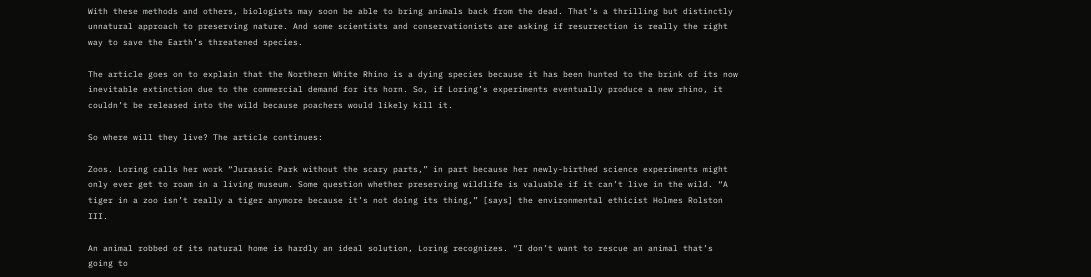With these methods and others, biologists may soon be able to bring animals back from the dead. That’s a thrilling but distinctly unnatural approach to preserving nature. And some scientists and conservationists are asking if resurrection is really the right way to save the Earth’s threatened species.

The article goes on to explain that the Northern White Rhino is a dying species because it has been hunted to the brink of its now inevitable extinction due to the commercial demand for its horn. So, if Loring’s experiments eventually produce a new rhino, it couldn’t be released into the wild because poachers would likely kill it.

So where will they live? The article continues:

Zoos. Loring calls her work “Jurassic Park without the scary parts,” in part because her newly-birthed science experiments might only ever get to roam in a living museum. Some question whether preserving wildlife is valuable if it can’t live in the wild. “A tiger in a zoo isn’t really a tiger anymore because it’s not doing its thing,” [says] the environmental ethicist Holmes Rolston III.

An animal robbed of its natural home is hardly an ideal solution, Loring recognizes. “I don’t want to rescue an animal that’s going to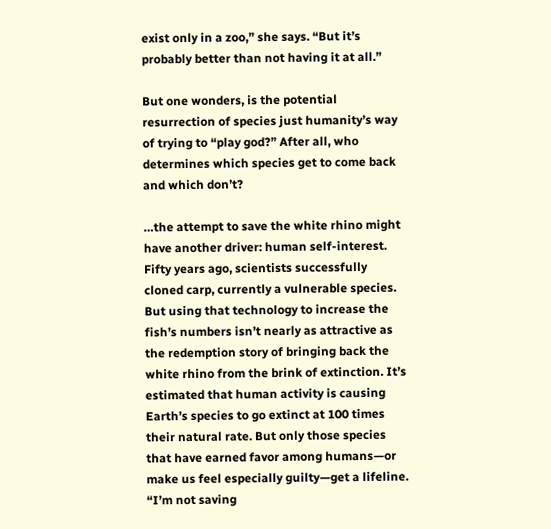exist only in a zoo,” she says. “But it’s probably better than not having it at all.”

But one wonders, is the potential resurrection of species just humanity’s way of trying to “play god?” After all, who determines which species get to come back and which don’t?

…the attempt to save the white rhino might have another driver: human self-interest. Fifty years ago, scientists successfully cloned carp, currently a vulnerable species. But using that technology to increase the fish’s numbers isn’t nearly as attractive as the redemption story of bringing back the white rhino from the brink of extinction. It’s estimated that human activity is causing Earth’s species to go extinct at 100 times their natural rate. But only those species that have earned favor among humans—or make us feel especially guilty—get a lifeline. “I’m not saving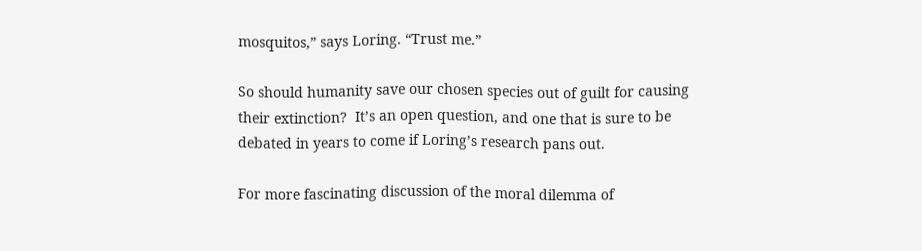mosquitos,” says Loring. “Trust me.”

So should humanity save our chosen species out of guilt for causing their extinction?  It’s an open question, and one that is sure to be debated in years to come if Loring’s research pans out.

For more fascinating discussion of the moral dilemma of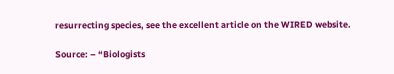resurrecting species, see the excellent article on the WIRED website.

Source: – “Biologists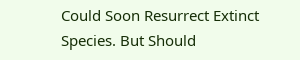Could Soon Resurrect Extinct Species. But Should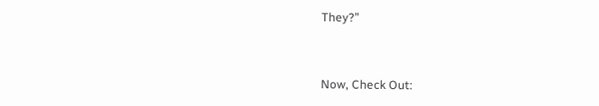They?”


Now, Check Out: